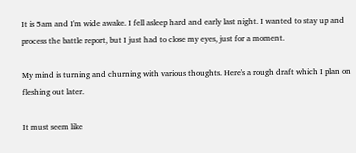It is 5am and I'm wide awake. I fell asleep hard and early last night. I wanted to stay up and process the battle report, but I just had to close my eyes, just for a moment.

My mind is turning and churning with various thoughts. Here's a rough draft which I plan on fleshing out later.

It must seem like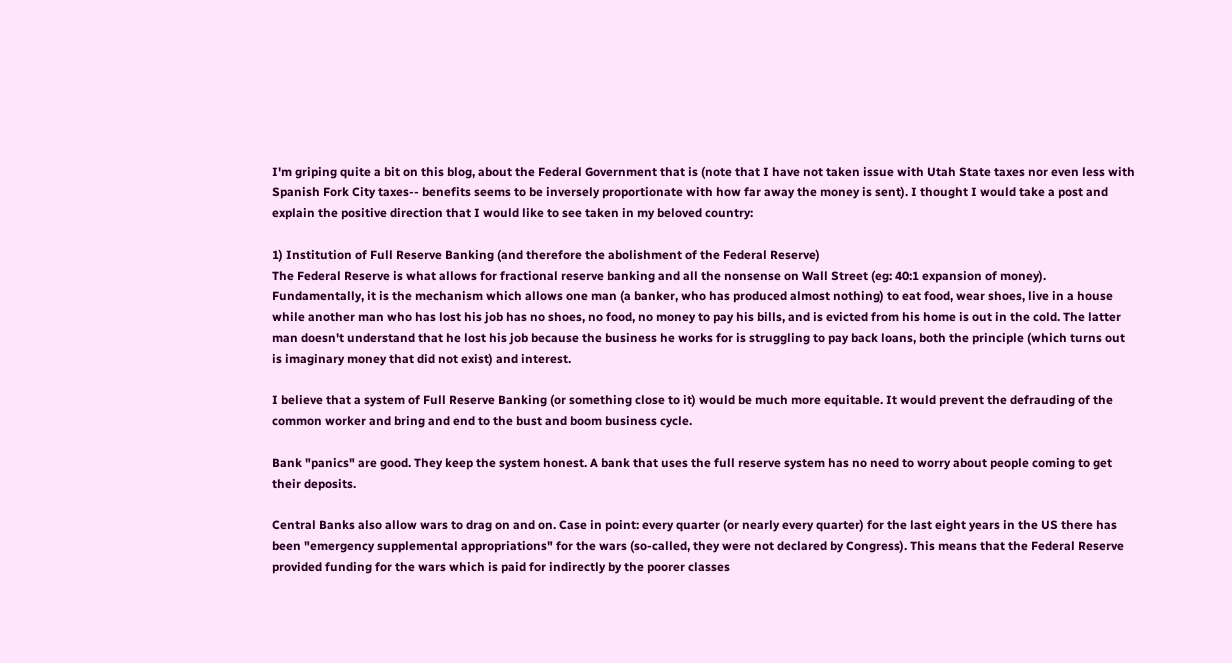I'm griping quite a bit on this blog, about the Federal Government that is (note that I have not taken issue with Utah State taxes nor even less with Spanish Fork City taxes-- benefits seems to be inversely proportionate with how far away the money is sent). I thought I would take a post and explain the positive direction that I would like to see taken in my beloved country:

1) Institution of Full Reserve Banking (and therefore the abolishment of the Federal Reserve)
The Federal Reserve is what allows for fractional reserve banking and all the nonsense on Wall Street (eg: 40:1 expansion of money). Fundamentally, it is the mechanism which allows one man (a banker, who has produced almost nothing) to eat food, wear shoes, live in a house while another man who has lost his job has no shoes, no food, no money to pay his bills, and is evicted from his home is out in the cold. The latter man doesn't understand that he lost his job because the business he works for is struggling to pay back loans, both the principle (which turns out is imaginary money that did not exist) and interest.

I believe that a system of Full Reserve Banking (or something close to it) would be much more equitable. It would prevent the defrauding of the common worker and bring and end to the bust and boom business cycle.

Bank "panics" are good. They keep the system honest. A bank that uses the full reserve system has no need to worry about people coming to get their deposits.

Central Banks also allow wars to drag on and on. Case in point: every quarter (or nearly every quarter) for the last eight years in the US there has been "emergency supplemental appropriations" for the wars (so-called, they were not declared by Congress). This means that the Federal Reserve provided funding for the wars which is paid for indirectly by the poorer classes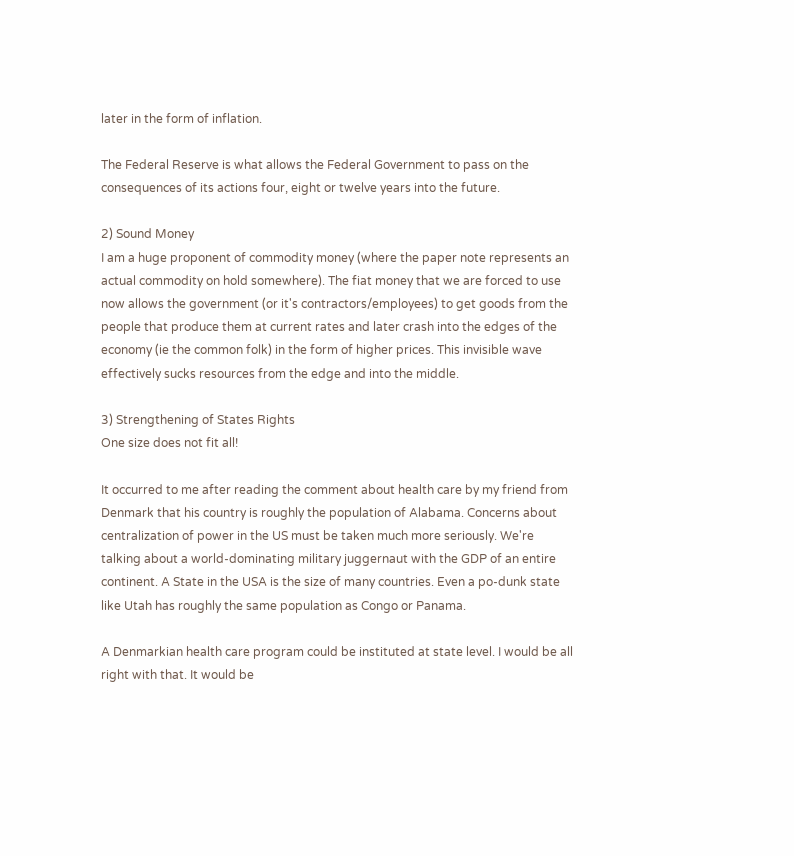later in the form of inflation.

The Federal Reserve is what allows the Federal Government to pass on the consequences of its actions four, eight or twelve years into the future.

2) Sound Money
I am a huge proponent of commodity money (where the paper note represents an actual commodity on hold somewhere). The fiat money that we are forced to use now allows the government (or it's contractors/employees) to get goods from the people that produce them at current rates and later crash into the edges of the economy (ie the common folk) in the form of higher prices. This invisible wave effectively sucks resources from the edge and into the middle.

3) Strengthening of States Rights
One size does not fit all!

It occurred to me after reading the comment about health care by my friend from Denmark that his country is roughly the population of Alabama. Concerns about centralization of power in the US must be taken much more seriously. We're talking about a world-dominating military juggernaut with the GDP of an entire continent. A State in the USA is the size of many countries. Even a po-dunk state like Utah has roughly the same population as Congo or Panama.

A Denmarkian health care program could be instituted at state level. I would be all right with that. It would be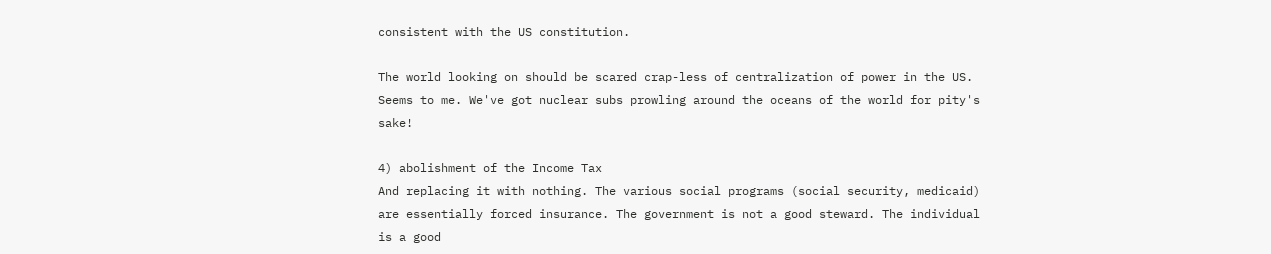consistent with the US constitution.

The world looking on should be scared crap-less of centralization of power in the US. Seems to me. We've got nuclear subs prowling around the oceans of the world for pity's sake!

4) abolishment of the Income Tax
And replacing it with nothing. The various social programs (social security, medicaid) are essentially forced insurance. The government is not a good steward. The individual is a good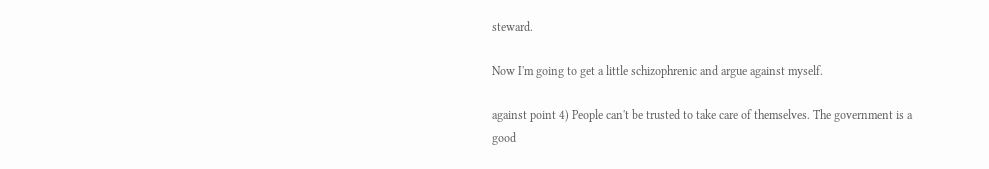steward.

Now I'm going to get a little schizophrenic and argue against myself.

against point 4) People can't be trusted to take care of themselves. The government is a good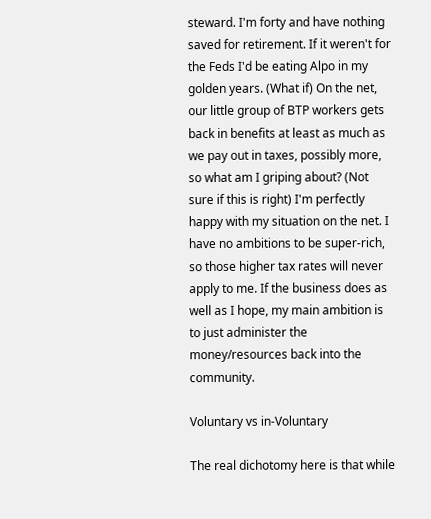steward. I'm forty and have nothing saved for retirement. If it weren't for the Feds I'd be eating Alpo in my golden years. (What if) On the net, our little group of BTP workers gets back in benefits at least as much as we pay out in taxes, possibly more, so what am I griping about? (Not sure if this is right) I'm perfectly happy with my situation on the net. I have no ambitions to be super-rich, so those higher tax rates will never apply to me. If the business does as well as I hope, my main ambition is to just administer the money/resources back into the community.

Voluntary vs in-Voluntary

The real dichotomy here is that while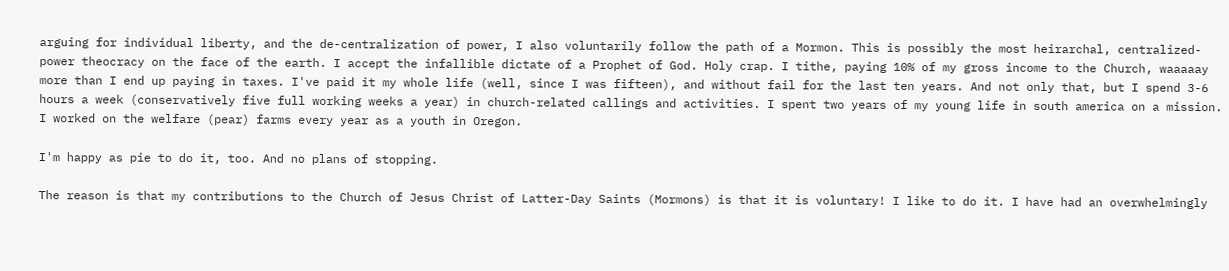arguing for individual liberty, and the de-centralization of power, I also voluntarily follow the path of a Mormon. This is possibly the most heirarchal, centralized-power theocracy on the face of the earth. I accept the infallible dictate of a Prophet of God. Holy crap. I tithe, paying 10% of my gross income to the Church, waaaaay more than I end up paying in taxes. I've paid it my whole life (well, since I was fifteen), and without fail for the last ten years. And not only that, but I spend 3-6 hours a week (conservatively five full working weeks a year) in church-related callings and activities. I spent two years of my young life in south america on a mission. I worked on the welfare (pear) farms every year as a youth in Oregon.

I'm happy as pie to do it, too. And no plans of stopping.

The reason is that my contributions to the Church of Jesus Christ of Latter-Day Saints (Mormons) is that it is voluntary! I like to do it. I have had an overwhelmingly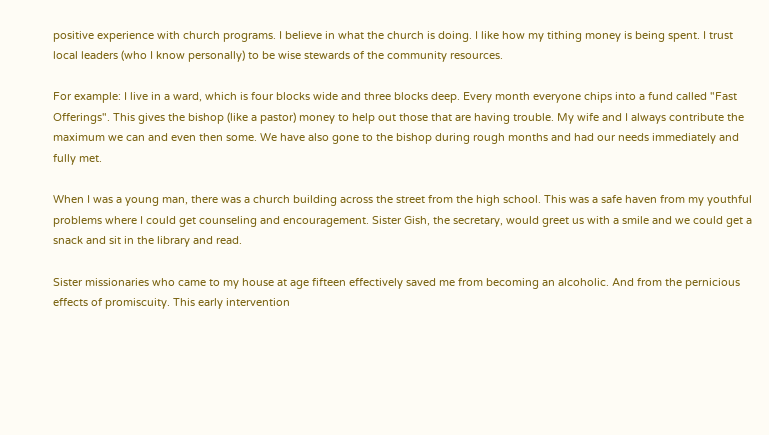positive experience with church programs. I believe in what the church is doing. I like how my tithing money is being spent. I trust local leaders (who I know personally) to be wise stewards of the community resources.

For example: I live in a ward, which is four blocks wide and three blocks deep. Every month everyone chips into a fund called "Fast Offerings". This gives the bishop (like a pastor) money to help out those that are having trouble. My wife and I always contribute the maximum we can and even then some. We have also gone to the bishop during rough months and had our needs immediately and fully met.

When I was a young man, there was a church building across the street from the high school. This was a safe haven from my youthful problems where I could get counseling and encouragement. Sister Gish, the secretary, would greet us with a smile and we could get a snack and sit in the library and read.

Sister missionaries who came to my house at age fifteen effectively saved me from becoming an alcoholic. And from the pernicious effects of promiscuity. This early intervention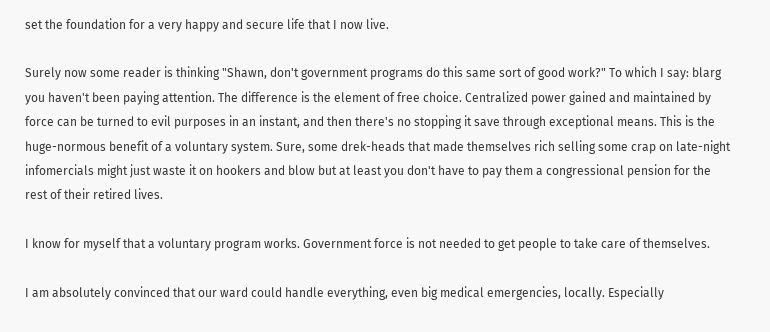set the foundation for a very happy and secure life that I now live.

Surely now some reader is thinking "Shawn, don't government programs do this same sort of good work?" To which I say: blarg you haven't been paying attention. The difference is the element of free choice. Centralized power gained and maintained by force can be turned to evil purposes in an instant, and then there's no stopping it save through exceptional means. This is the huge-normous benefit of a voluntary system. Sure, some drek-heads that made themselves rich selling some crap on late-night infomercials might just waste it on hookers and blow but at least you don't have to pay them a congressional pension for the rest of their retired lives.

I know for myself that a voluntary program works. Government force is not needed to get people to take care of themselves.

I am absolutely convinced that our ward could handle everything, even big medical emergencies, locally. Especially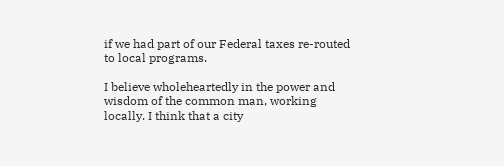if we had part of our Federal taxes re-routed to local programs.

I believe wholeheartedly in the power and wisdom of the common man, working locally. I think that a city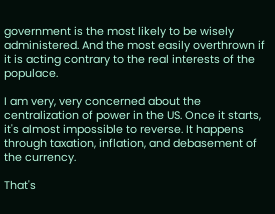government is the most likely to be wisely administered. And the most easily overthrown if it is acting contrary to the real interests of the populace.

I am very, very concerned about the centralization of power in the US. Once it starts, it's almost impossible to reverse. It happens through taxation, inflation, and debasement of the currency.

That's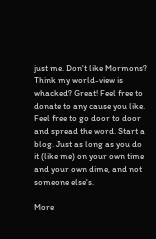just me. Don't like Mormons? Think my world-view is whacked? Great! Feel free to donate to any cause you like. Feel free to go door to door and spread the word. Start a blog. Just as long as you do it (like me) on your own time and your own dime, and not someone else's.

More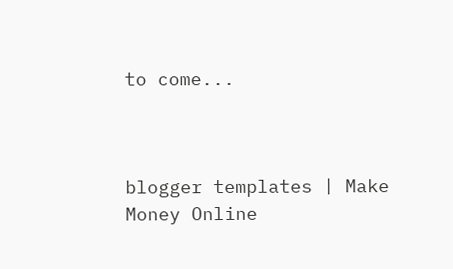to come...



blogger templates | Make Money Online